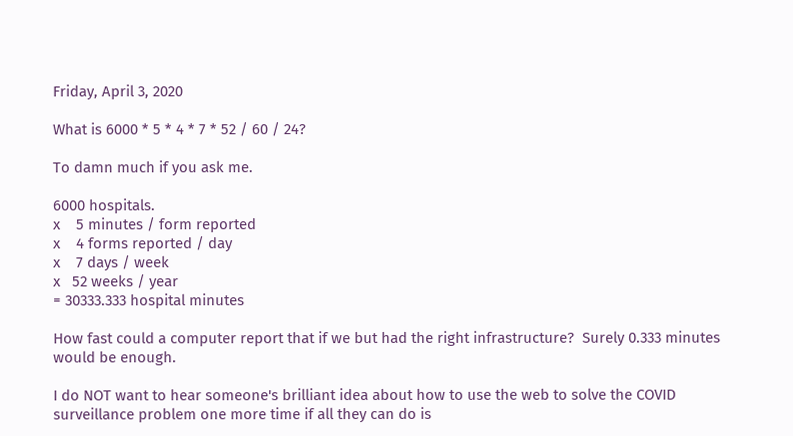Friday, April 3, 2020

What is 6000 * 5 * 4 * 7 * 52 / 60 / 24?

To damn much if you ask me.

6000 hospitals.
x    5 minutes / form reported
x    4 forms reported / day
x    7 days / week
x   52 weeks / year
= 30333.333 hospital minutes

How fast could a computer report that if we but had the right infrastructure?  Surely 0.333 minutes would be enough.

I do NOT want to hear someone's brilliant idea about how to use the web to solve the COVID surveillance problem one more time if all they can do is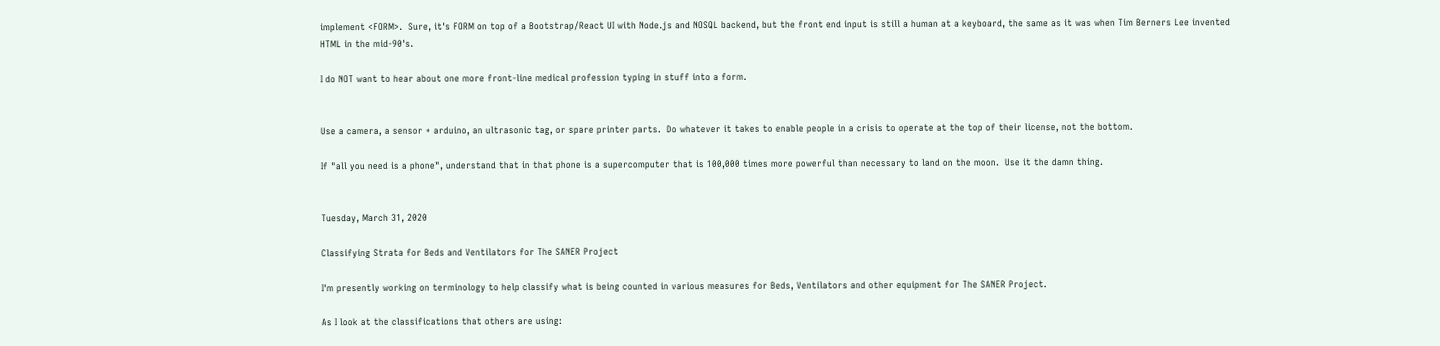implement <FORM>.  Sure, it's FORM on top of a Bootstrap/React UI with Node.js and NOSQL backend, but the front end input is still a human at a keyboard, the same as it was when Tim Berners Lee invented HTML in the mid-90's.

I do NOT want to hear about one more front-line medical profession typing in stuff into a form.


Use a camera, a sensor + arduino, an ultrasonic tag, or spare printer parts.  Do whatever it takes to enable people in a crisis to operate at the top of their license, not the bottom.

If "all you need is a phone", understand that in that phone is a supercomputer that is 100,000 times more powerful than necessary to land on the moon.  Use it the damn thing.


Tuesday, March 31, 2020

Classifying Strata for Beds and Ventilators for The SANER Project

I'm presently working on terminology to help classify what is being counted in various measures for Beds, Ventilators and other equipment for The SANER Project.

As I look at the classifications that others are using: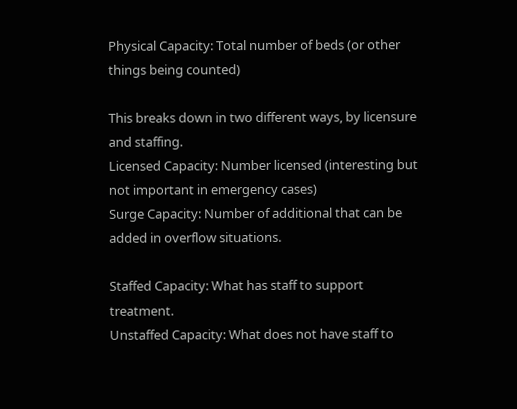Physical Capacity: Total number of beds (or other things being counted)

This breaks down in two different ways, by licensure and staffing.
Licensed Capacity: Number licensed (interesting but not important in emergency cases)
Surge Capacity: Number of additional that can be added in overflow situations.

Staffed Capacity: What has staff to support treatment.
Unstaffed Capacity: What does not have staff to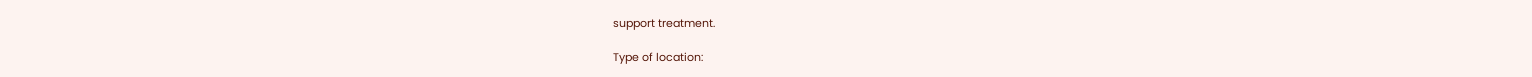support treatment.

Type of location: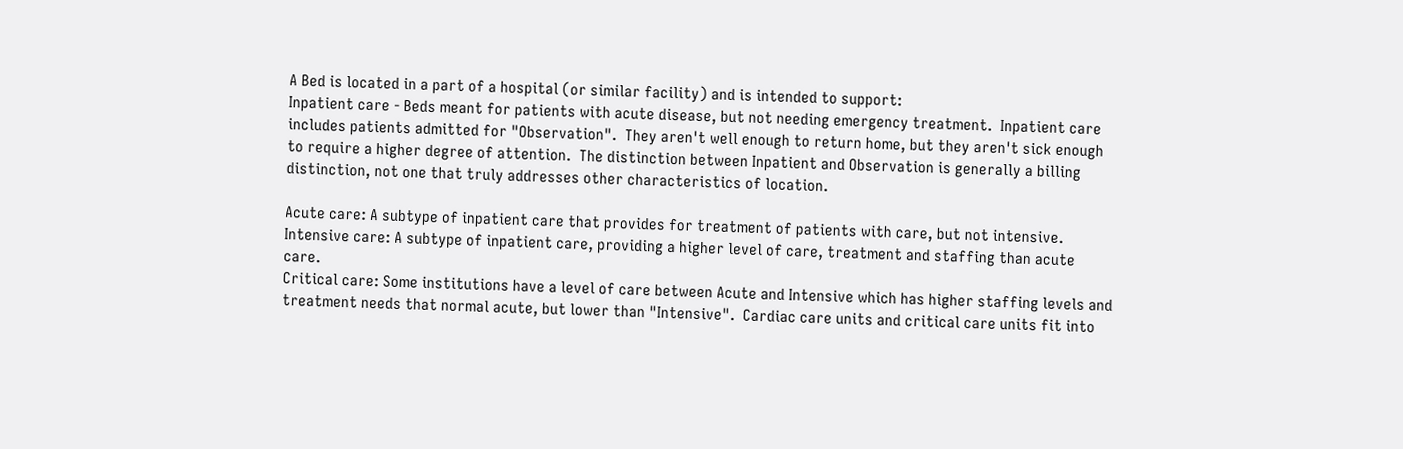A Bed is located in a part of a hospital (or similar facility) and is intended to support:
Inpatient care - Beds meant for patients with acute disease, but not needing emergency treatment.  Inpatient care includes patients admitted for "Observation".  They aren't well enough to return home, but they aren't sick enough to require a higher degree of attention.  The distinction between Inpatient and Observation is generally a billing distinction, not one that truly addresses other characteristics of location.

Acute care: A subtype of inpatient care that provides for treatment of patients with care, but not intensive.
Intensive care: A subtype of inpatient care, providing a higher level of care, treatment and staffing than acute care.
Critical care: Some institutions have a level of care between Acute and Intensive which has higher staffing levels and treatment needs that normal acute, but lower than "Intensive".  Cardiac care units and critical care units fit into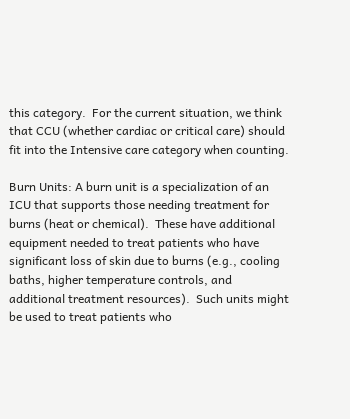this category.  For the current situation, we think that CCU (whether cardiac or critical care) should fit into the Intensive care category when counting.

Burn Units: A burn unit is a specialization of an ICU that supports those needing treatment for burns (heat or chemical).  These have additional equipment needed to treat patients who have significant loss of skin due to burns (e.g., cooling baths, higher temperature controls, and additional treatment resources).  Such units might be used to treat patients who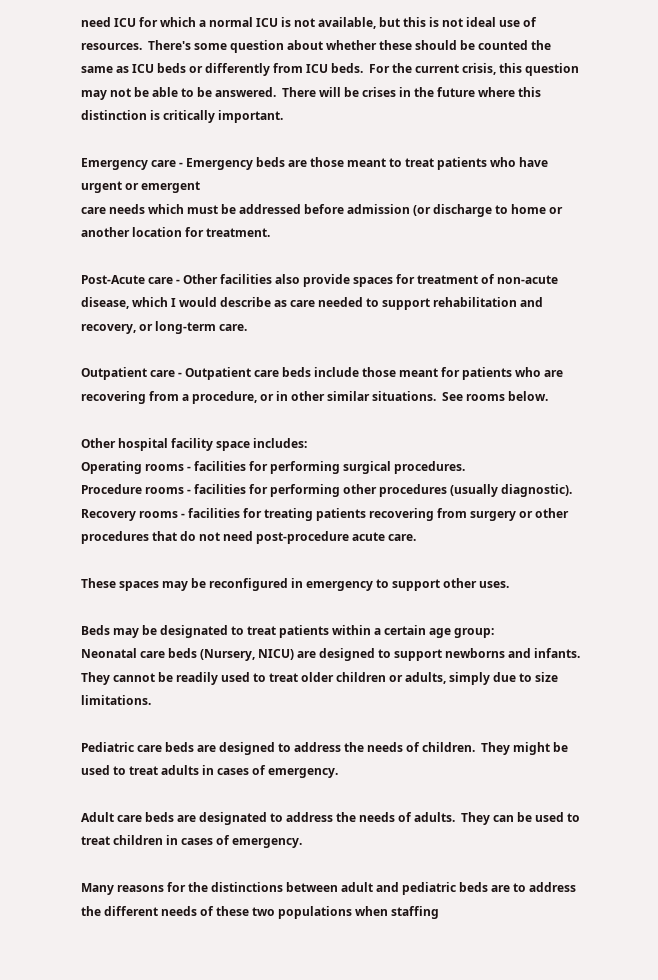need ICU for which a normal ICU is not available, but this is not ideal use of resources.  There's some question about whether these should be counted the same as ICU beds or differently from ICU beds.  For the current crisis, this question may not be able to be answered.  There will be crises in the future where this distinction is critically important.

Emergency care - Emergency beds are those meant to treat patients who have urgent or emergent
care needs which must be addressed before admission (or discharge to home or another location for treatment.

Post-Acute care - Other facilities also provide spaces for treatment of non-acute disease, which I would describe as care needed to support rehabilitation and recovery, or long-term care.

Outpatient care - Outpatient care beds include those meant for patients who are recovering from a procedure, or in other similar situations.  See rooms below.

Other hospital facility space includes:
Operating rooms - facilities for performing surgical procedures.
Procedure rooms - facilities for performing other procedures (usually diagnostic).
Recovery rooms - facilities for treating patients recovering from surgery or other procedures that do not need post-procedure acute care.

These spaces may be reconfigured in emergency to support other uses.

Beds may be designated to treat patients within a certain age group:
Neonatal care beds (Nursery, NICU) are designed to support newborns and infants.  They cannot be readily used to treat older children or adults, simply due to size limitations.

Pediatric care beds are designed to address the needs of children.  They might be used to treat adults in cases of emergency.

Adult care beds are designated to address the needs of adults.  They can be used to treat children in cases of emergency.

Many reasons for the distinctions between adult and pediatric beds are to address the different needs of these two populations when staffing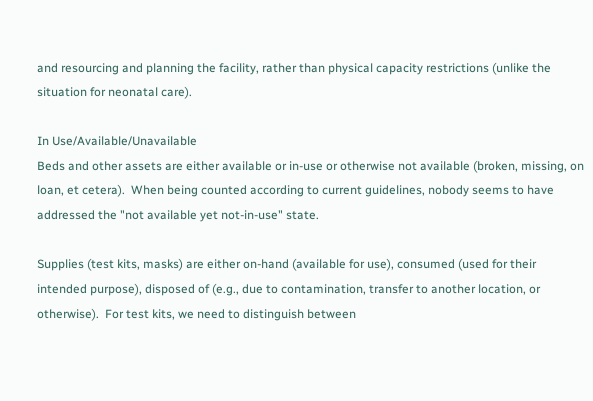and resourcing and planning the facility, rather than physical capacity restrictions (unlike the situation for neonatal care).

In Use/Available/Unavailable
Beds and other assets are either available or in-use or otherwise not available (broken, missing, on loan, et cetera).  When being counted according to current guidelines, nobody seems to have addressed the "not available yet not-in-use" state.

Supplies (test kits, masks) are either on-hand (available for use), consumed (used for their intended purpose), disposed of (e.g., due to contamination, transfer to another location, or otherwise).  For test kits, we need to distinguish between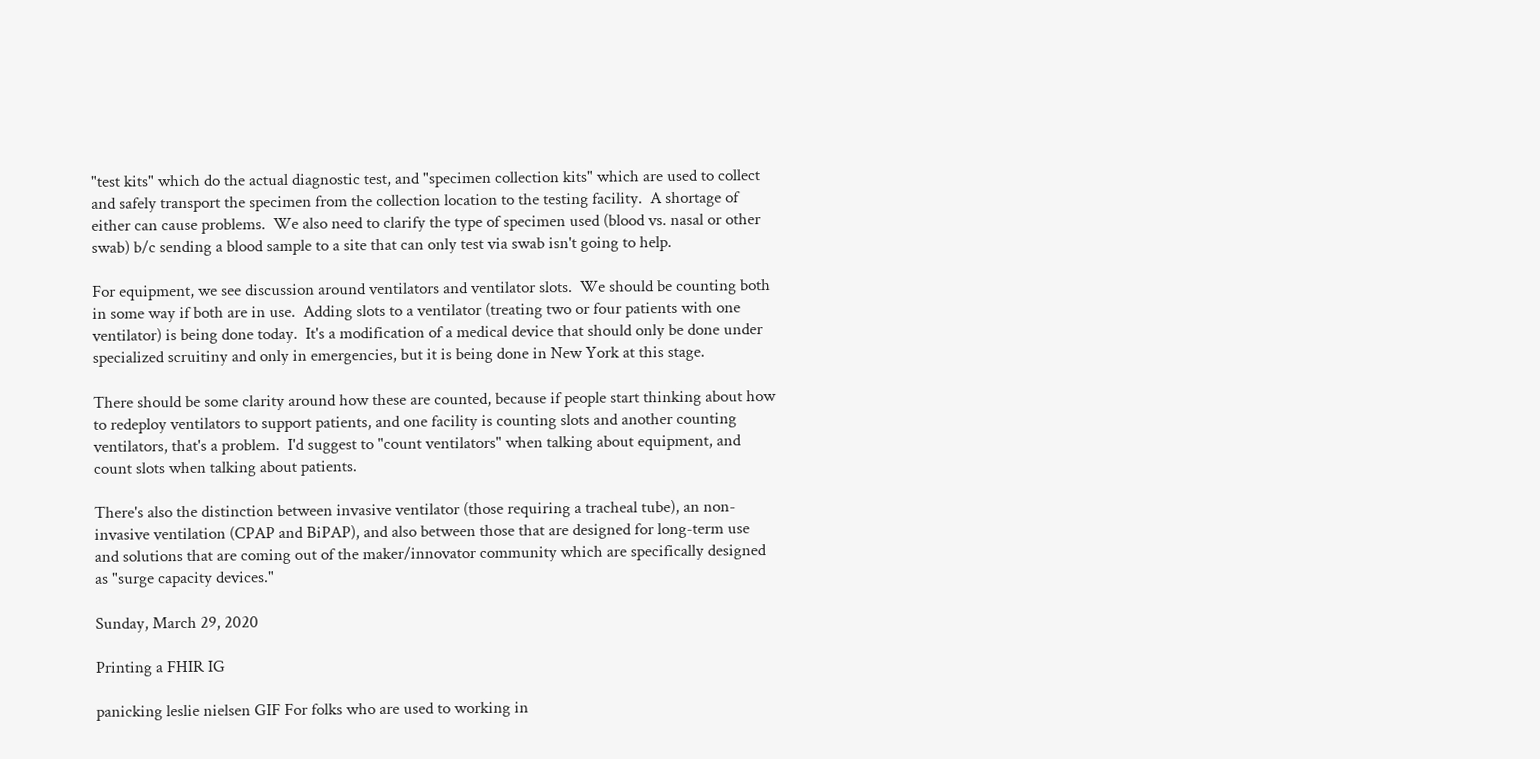"test kits" which do the actual diagnostic test, and "specimen collection kits" which are used to collect and safely transport the specimen from the collection location to the testing facility.  A shortage of either can cause problems.  We also need to clarify the type of specimen used (blood vs. nasal or other swab) b/c sending a blood sample to a site that can only test via swab isn't going to help.

For equipment, we see discussion around ventilators and ventilator slots.  We should be counting both in some way if both are in use.  Adding slots to a ventilator (treating two or four patients with one ventilator) is being done today.  It's a modification of a medical device that should only be done under specialized scruitiny and only in emergencies, but it is being done in New York at this stage.

There should be some clarity around how these are counted, because if people start thinking about how to redeploy ventilators to support patients, and one facility is counting slots and another counting ventilators, that's a problem.  I'd suggest to "count ventilators" when talking about equipment, and count slots when talking about patients.

There's also the distinction between invasive ventilator (those requiring a tracheal tube), an non-invasive ventilation (CPAP and BiPAP), and also between those that are designed for long-term use and solutions that are coming out of the maker/innovator community which are specifically designed as "surge capacity devices."

Sunday, March 29, 2020

Printing a FHIR IG

panicking leslie nielsen GIF For folks who are used to working in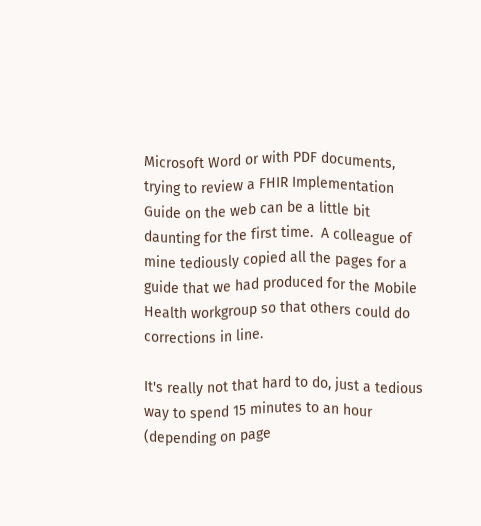Microsoft Word or with PDF documents, trying to review a FHIR Implementation Guide on the web can be a little bit daunting for the first time.  A colleague of mine tediously copied all the pages for a guide that we had produced for the Mobile Health workgroup so that others could do corrections in line.

It's really not that hard to do, just a tedious way to spend 15 minutes to an hour (depending on page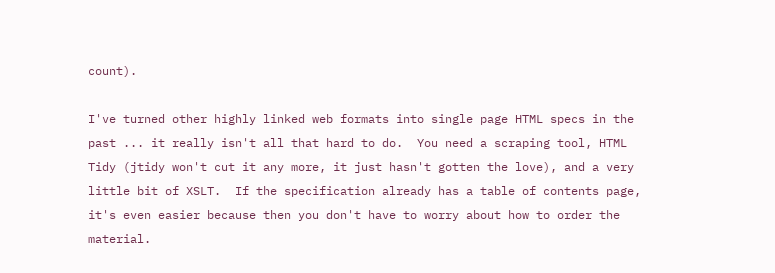count).

I've turned other highly linked web formats into single page HTML specs in the past ... it really isn't all that hard to do.  You need a scraping tool, HTML Tidy (jtidy won't cut it any more, it just hasn't gotten the love), and a very little bit of XSLT.  If the specification already has a table of contents page, it's even easier because then you don't have to worry about how to order the material.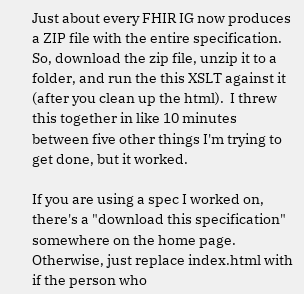Just about every FHIR IG now produces a ZIP file with the entire specification.  So, download the zip file, unzip it to a folder, and run the this XSLT against it (after you clean up the html).  I threw this together in like 10 minutes between five other things I'm trying to get done, but it worked.

If you are using a spec I worked on, there's a "download this specification" somewhere on the home page.  Otherwise, just replace index.html with if the person who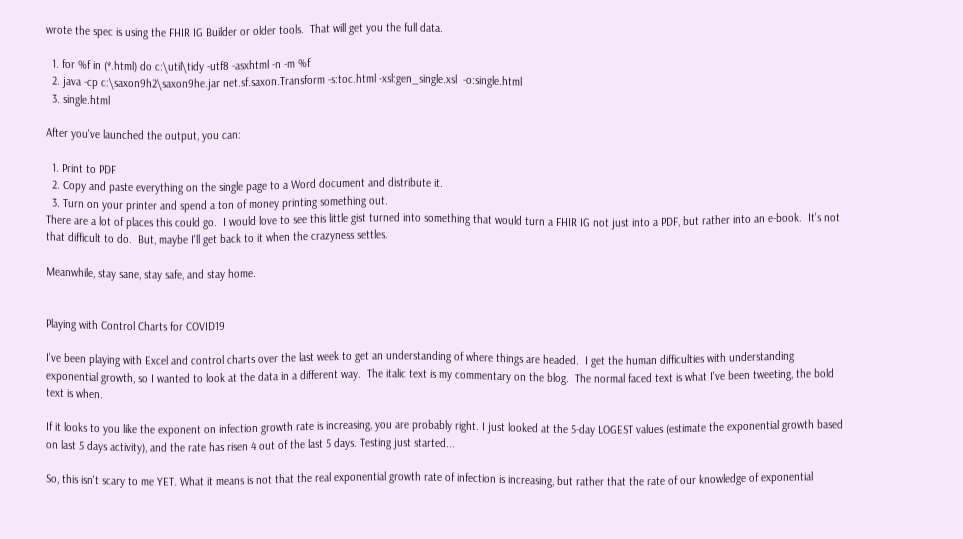wrote the spec is using the FHIR IG Builder or older tools.  That will get you the full data.

  1. for %f in (*.html) do c:\util\tidy -utf8 -asxhtml -n -m %f
  2. java -cp c:\saxon9h2\saxon9he.jar net.sf.saxon.Transform -s:toc.html -xsl:gen_single.xsl  -o:single.html
  3. single.html

After you've launched the output, you can:

  1. Print to PDF
  2. Copy and paste everything on the single page to a Word document and distribute it.
  3. Turn on your printer and spend a ton of money printing something out.
There are a lot of places this could go.  I would love to see this little gist turned into something that would turn a FHIR IG not just into a PDF, but rather into an e-book.  It's not that difficult to do.  But, maybe I'll get back to it when the crazyness settles.

Meanwhile, stay sane, stay safe, and stay home.


Playing with Control Charts for COVID19

I've been playing with Excel and control charts over the last week to get an understanding of where things are headed.  I get the human difficulties with understanding exponential growth, so I wanted to look at the data in a different way.  The italic text is my commentary on the blog.  The normal faced text is what I've been tweeting, the bold text is when.

If it looks to you like the exponent on infection growth rate is increasing, you are probably right. I just looked at the 5-day LOGEST values (estimate the exponential growth based on last 5 days activity), and the rate has risen 4 out of the last 5 days. Testing just started...

So, this isn't scary to me YET. What it means is not that the real exponential growth rate of infection is increasing, but rather that the rate of our knowledge of exponential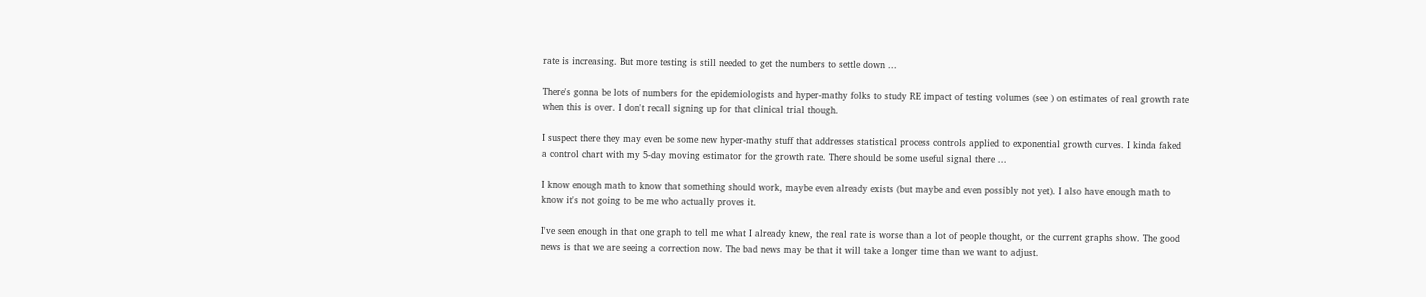rate is increasing. But more testing is still needed to get the numbers to settle down ...

There's gonna be lots of numbers for the epidemiologists and hyper-mathy folks to study RE impact of testing volumes (see ) on estimates of real growth rate when this is over. I don't recall signing up for that clinical trial though.

I suspect there they may even be some new hyper-mathy stuff that addresses statistical process controls applied to exponential growth curves. I kinda faked a control chart with my 5-day moving estimator for the growth rate. There should be some useful signal there ...

I know enough math to know that something should work, maybe even already exists (but maybe and even possibly not yet). I also have enough math to know it's not going to be me who actually proves it.

I've seen enough in that one graph to tell me what I already knew, the real rate is worse than a lot of people thought, or the current graphs show. The good news is that we are seeing a correction now. The bad news may be that it will take a longer time than we want to adjust.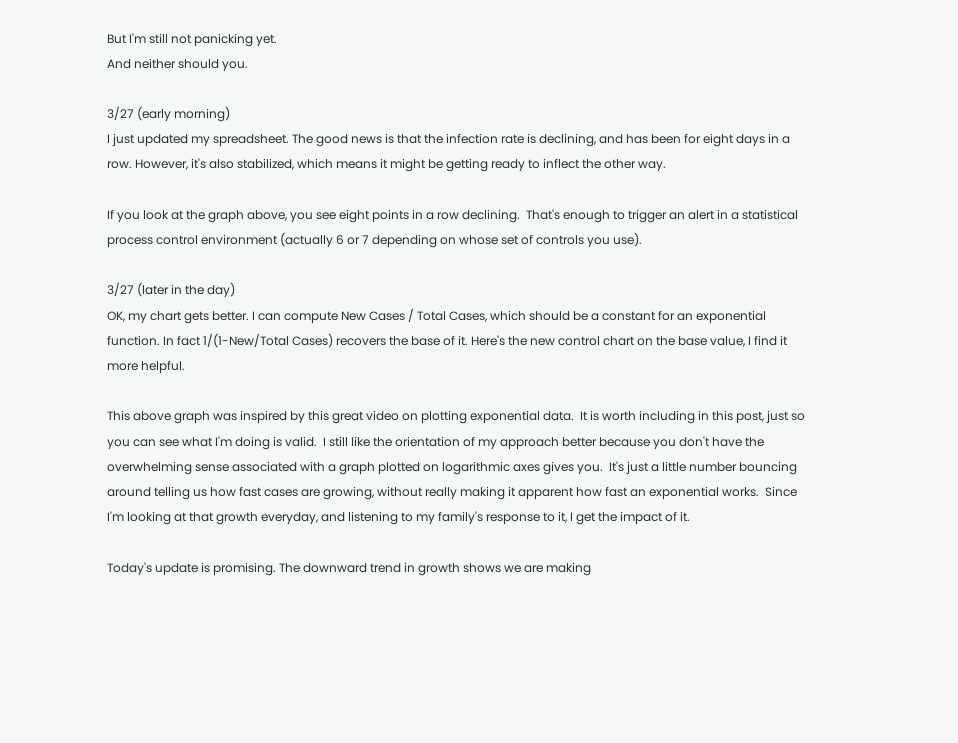But I'm still not panicking yet.
And neither should you.

3/27 (early morning)
I just updated my spreadsheet. The good news is that the infection rate is declining, and has been for eight days in a row. However, it's also stabilized, which means it might be getting ready to inflect the other way.

If you look at the graph above, you see eight points in a row declining.  That's enough to trigger an alert in a statistical process control environment (actually 6 or 7 depending on whose set of controls you use).

3/27 (later in the day)
OK, my chart gets better. I can compute New Cases / Total Cases, which should be a constant for an exponential function. In fact 1/(1-New/Total Cases) recovers the base of it. Here's the new control chart on the base value, I find it more helpful.

This above graph was inspired by this great video on plotting exponential data.  It is worth including in this post, just so you can see what I'm doing is valid.  I still like the orientation of my approach better because you don't have the overwhelming sense associated with a graph plotted on logarithmic axes gives you.  It's just a little number bouncing around telling us how fast cases are growing, without really making it apparent how fast an exponential works.  Since I'm looking at that growth everyday, and listening to my family's response to it, I get the impact of it.

Today's update is promising. The downward trend in growth shows we are making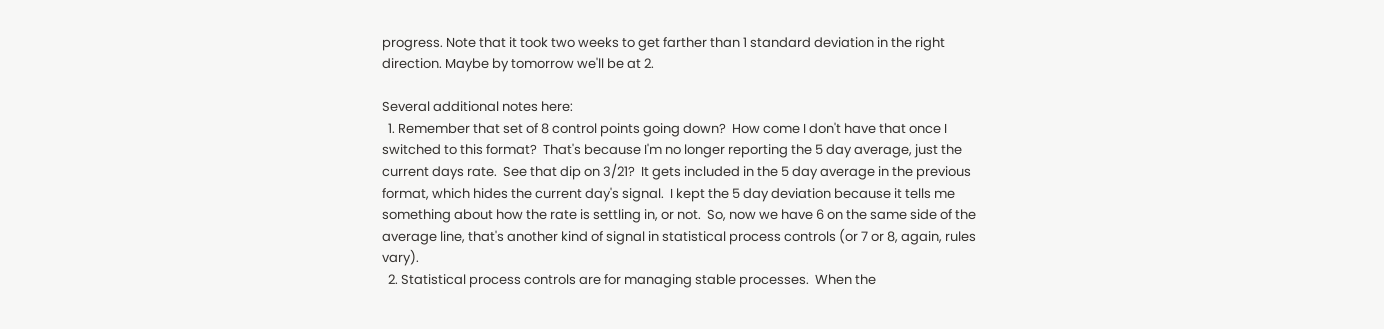progress. Note that it took two weeks to get farther than 1 standard deviation in the right direction. Maybe by tomorrow we'll be at 2.

Several additional notes here:
  1. Remember that set of 8 control points going down?  How come I don't have that once I switched to this format?  That's because I'm no longer reporting the 5 day average, just the current days rate.  See that dip on 3/21?  It gets included in the 5 day average in the previous format, which hides the current day's signal.  I kept the 5 day deviation because it tells me something about how the rate is settling in, or not.  So, now we have 6 on the same side of the average line, that's another kind of signal in statistical process controls (or 7 or 8, again, rules vary).
  2. Statistical process controls are for managing stable processes.  When the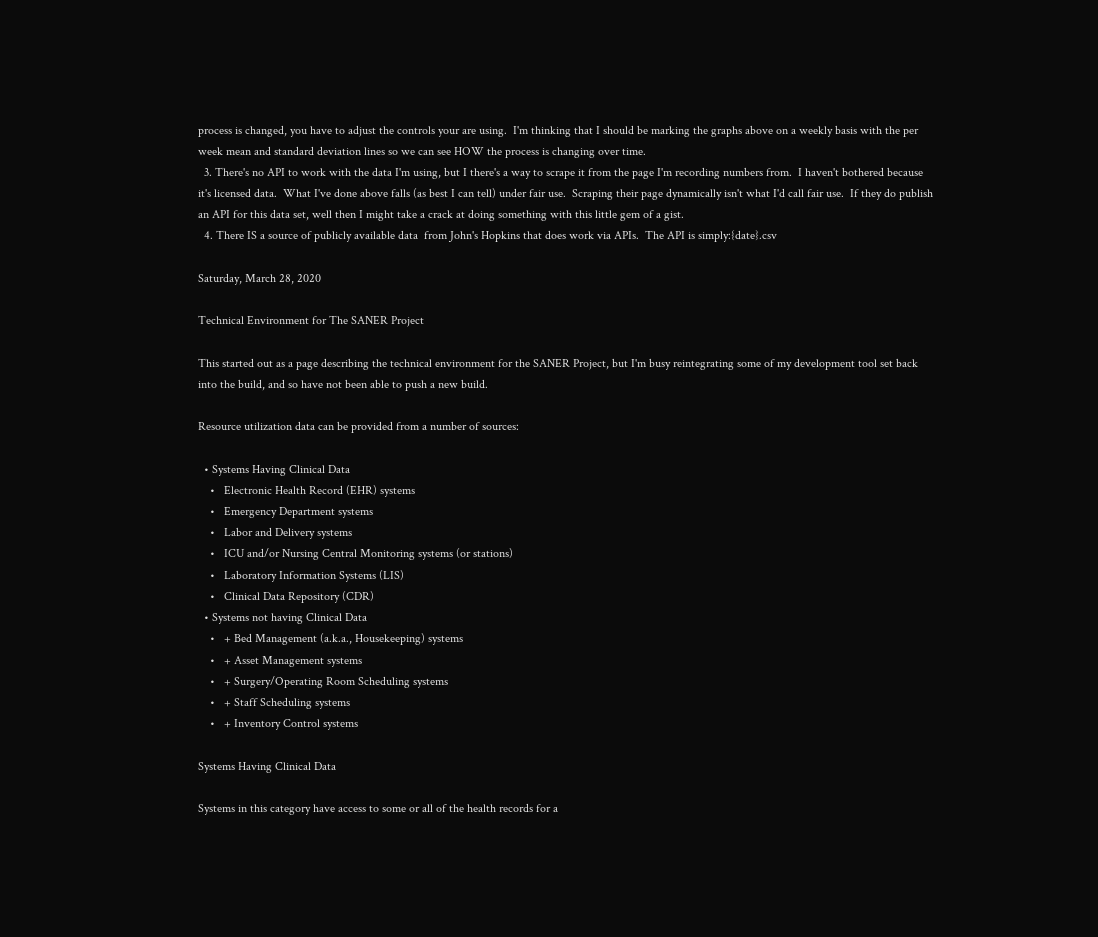process is changed, you have to adjust the controls your are using.  I'm thinking that I should be marking the graphs above on a weekly basis with the per week mean and standard deviation lines so we can see HOW the process is changing over time.
  3. There's no API to work with the data I'm using, but I there's a way to scrape it from the page I'm recording numbers from.  I haven't bothered because it's licensed data.  What I've done above falls (as best I can tell) under fair use.  Scraping their page dynamically isn't what I'd call fair use.  If they do publish an API for this data set, well then I might take a crack at doing something with this little gem of a gist.
  4. There IS a source of publicly available data  from John's Hopkins that does work via APIs.  The API is simply:{date}.csv

Saturday, March 28, 2020

Technical Environment for The SANER Project

This started out as a page describing the technical environment for the SANER Project, but I'm busy reintegrating some of my development tool set back into the build, and so have not been able to push a new build.

Resource utilization data can be provided from a number of sources:

  • Systems Having Clinical Data
    •   Electronic Health Record (EHR) systems
    •   Emergency Department systems
    •   Labor and Delivery systems
    •   ICU and/or Nursing Central Monitoring systems (or stations)
    •   Laboratory Information Systems (LIS)
    •   Clinical Data Repository (CDR)
  • Systems not having Clinical Data
    •   + Bed Management (a.k.a., Housekeeping) systems
    •   + Asset Management systems
    •   + Surgery/Operating Room Scheduling systems
    •   + Staff Scheduling systems
    •   + Inventory Control systems

Systems Having Clinical Data

Systems in this category have access to some or all of the health records for a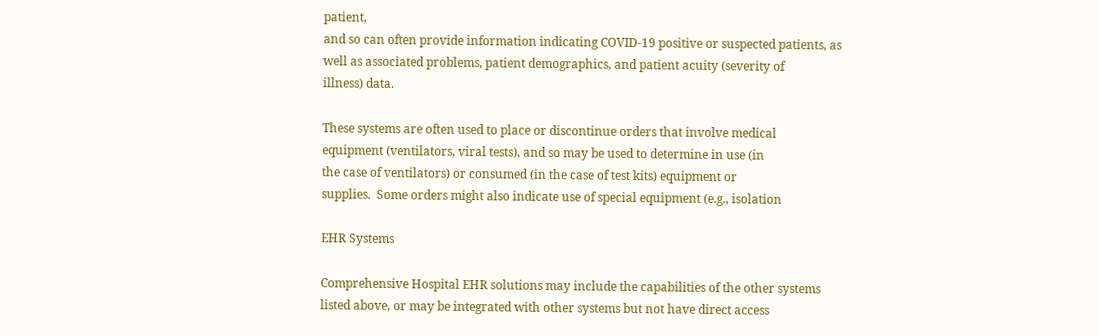patient,
and so can often provide information indicating COVID-19 positive or suspected patients, as
well as associated problems, patient demographics, and patient acuity (severity of
illness) data.

These systems are often used to place or discontinue orders that involve medical
equipment (ventilators, viral tests), and so may be used to determine in use (in
the case of ventilators) or consumed (in the case of test kits) equipment or
supplies.  Some orders might also indicate use of special equipment (e.g., isolation

EHR Systems

Comprehensive Hospital EHR solutions may include the capabilities of the other systems
listed above, or may be integrated with other systems but not have direct access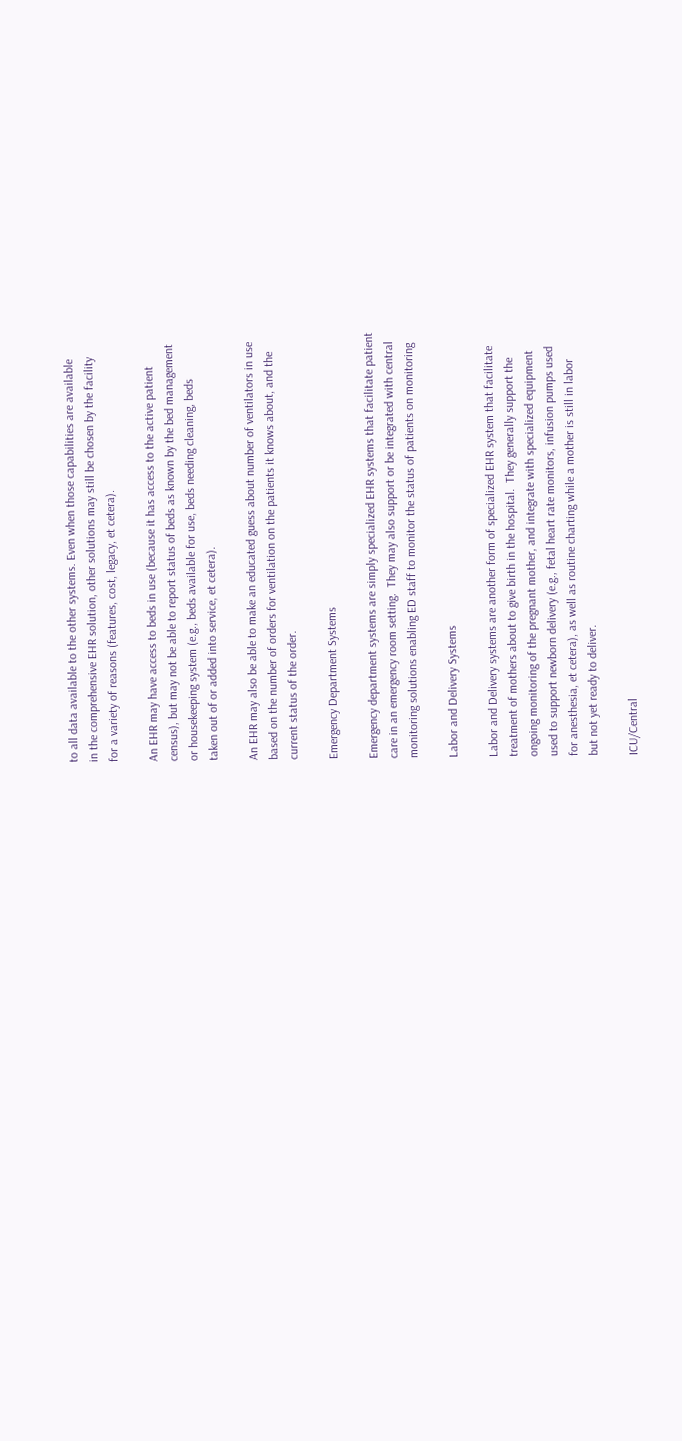to all data available to the other systems. Even when those capabilities are available
in the comprehensive EHR solution, other solutions may still be chosen by the facility
for a variety of reasons (features, cost, legacy, et cetera).

An EHR may have access to beds in use (because it has access to the active patient
census), but may not be able to report status of beds as known by the bed management
or housekeeping system (e.g., beds available for use, beds needing cleaning, beds
taken out of or added into service, et cetera).

An EHR may also be able to make an educated guess about number of ventilators in use
based on the number of orders for ventilation on the patients it knows about, and the
current status of the order.

Emergency Department Systems

Emergency department systems are simply specialized EHR systems that facilitate patient
care in an emergency room setting.  They may also support or be integrated with central
monitoring solutions enabling ED staff to monitor the status of patients on monitoring

Labor and Delivery Systems

Labor and Delivery systems are another form of specialized EHR system that facilitate
treatment of mothers about to give birth in the hospital.  They generally support the
ongoing monitoring of the pregnant mother, and integrate with specialized equipment
used to support newborn delivery (e.g., fetal heart rate monitors, infusion pumps used
for anesthesia, et cetera), as well as routine charting while a mother is still in labor
but not yet ready to deliver.

ICU/Central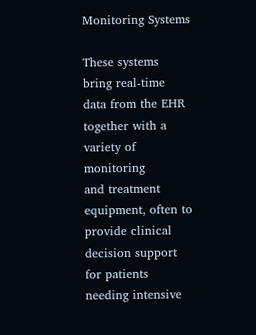Monitoring Systems

These systems bring real-time data from the EHR together with a variety of monitoring
and treatment equipment, often to provide clinical decision support for patients
needing intensive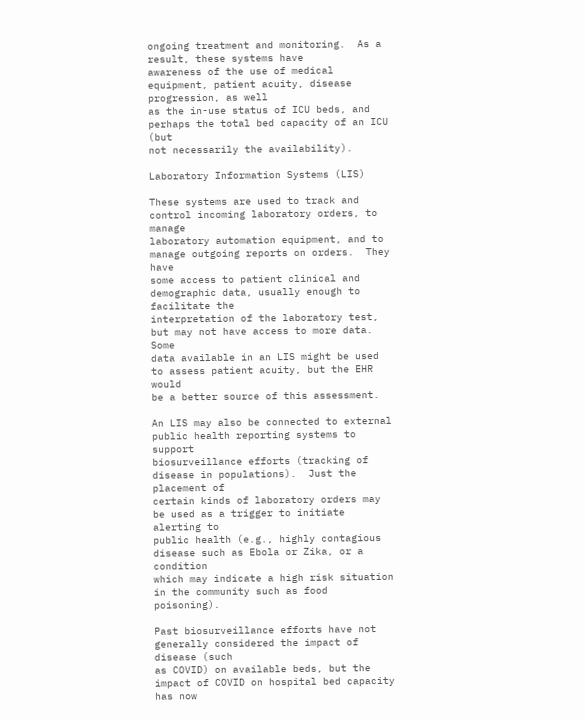ongoing treatment and monitoring.  As a result, these systems have
awareness of the use of medical equipment, patient acuity, disease progression, as well
as the in-use status of ICU beds, and perhaps the total bed capacity of an ICU (but
not necessarily the availability).

Laboratory Information Systems (LIS)

These systems are used to track and control incoming laboratory orders, to manage
laboratory automation equipment, and to manage outgoing reports on orders.  They have
some access to patient clinical and demographic data, usually enough to facilitate the
interpretation of the laboratory test, but may not have access to more data.  Some
data available in an LIS might be used to assess patient acuity, but the EHR would
be a better source of this assessment.

An LIS may also be connected to external public health reporting systems to support
biosurveillance efforts (tracking of disease in populations).  Just the placement of
certain kinds of laboratory orders may be used as a trigger to initiate alerting to
public health (e.g., highly contagious disease such as Ebola or Zika, or a condition
which may indicate a high risk situation in the community such as food poisoning).

Past biosurveillance efforts have not generally considered the impact of disease (such
as COVID) on available beds, but the impact of COVID on hospital bed capacity has now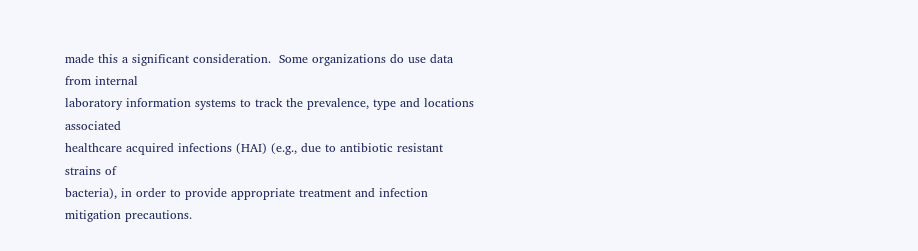made this a significant consideration.  Some organizations do use data from internal
laboratory information systems to track the prevalence, type and locations associated
healthcare acquired infections (HAI) (e.g., due to antibiotic resistant strains of
bacteria), in order to provide appropriate treatment and infection mitigation precautions.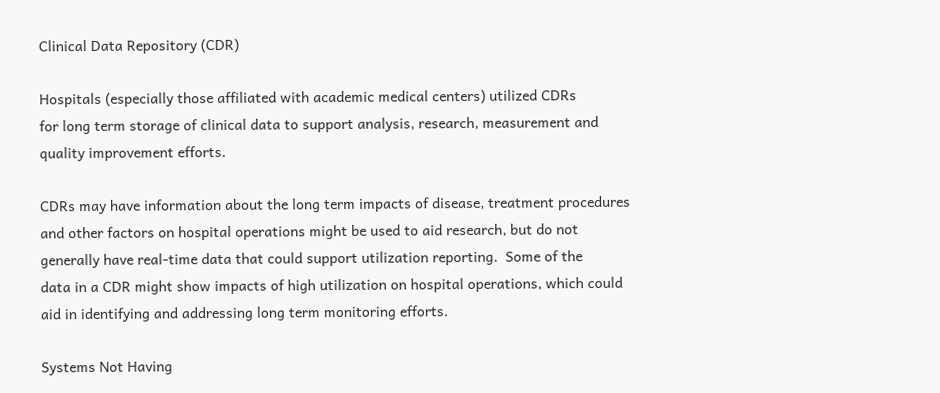Clinical Data Repository (CDR)

Hospitals (especially those affiliated with academic medical centers) utilized CDRs
for long term storage of clinical data to support analysis, research, measurement and
quality improvement efforts.

CDRs may have information about the long term impacts of disease, treatment procedures
and other factors on hospital operations might be used to aid research, but do not
generally have real-time data that could support utilization reporting.  Some of the
data in a CDR might show impacts of high utilization on hospital operations, which could
aid in identifying and addressing long term monitoring efforts.

Systems Not Having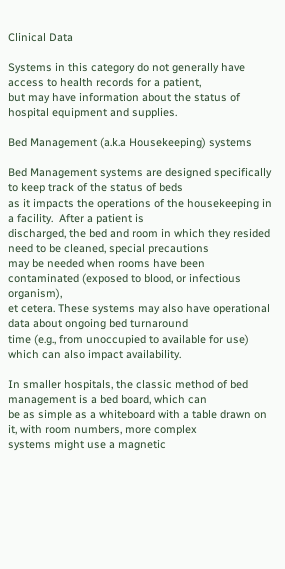Clinical Data

Systems in this category do not generally have access to health records for a patient,
but may have information about the status of hospital equipment and supplies.

Bed Management (a.k.a Housekeeping) systems

Bed Management systems are designed specifically to keep track of the status of beds
as it impacts the operations of the housekeeping in a facility.  After a patient is
discharged, the bed and room in which they resided need to be cleaned, special precautions
may be needed when rooms have been contaminated (exposed to blood, or infectious organism),
et cetera. These systems may also have operational data about ongoing bed turnaround
time (e.g., from unoccupied to available for use) which can also impact availability.

In smaller hospitals, the classic method of bed management is a bed board, which can
be as simple as a whiteboard with a table drawn on it, with room numbers, more complex
systems might use a magnetic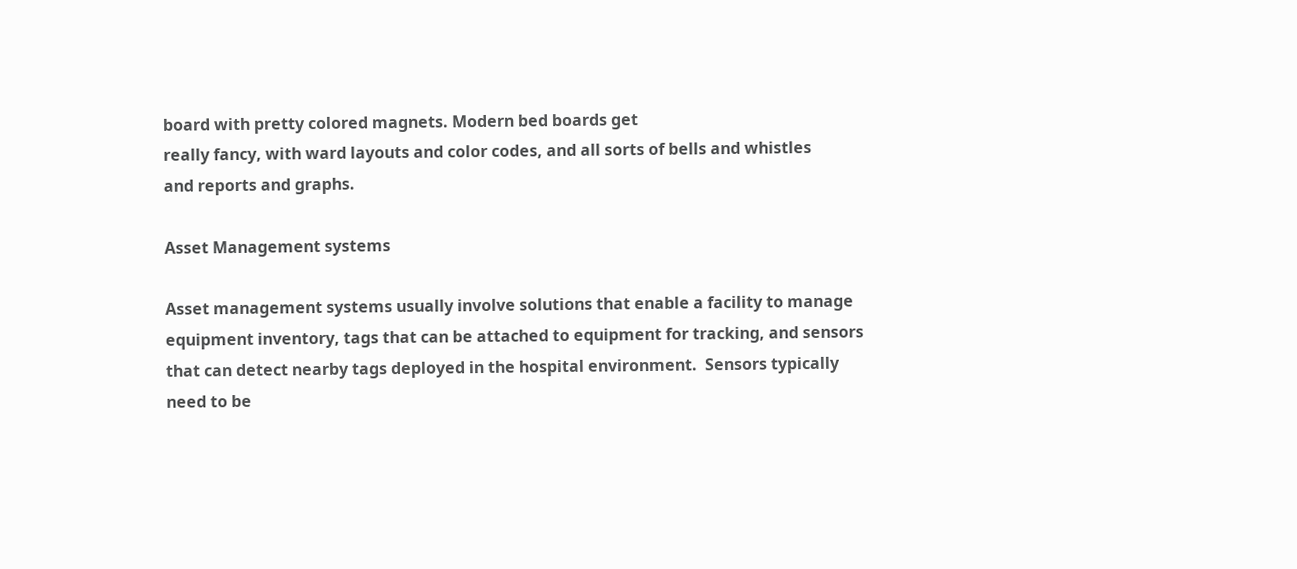board with pretty colored magnets. Modern bed boards get
really fancy, with ward layouts and color codes, and all sorts of bells and whistles
and reports and graphs.

Asset Management systems

Asset management systems usually involve solutions that enable a facility to manage
equipment inventory, tags that can be attached to equipment for tracking, and sensors
that can detect nearby tags deployed in the hospital environment.  Sensors typically
need to be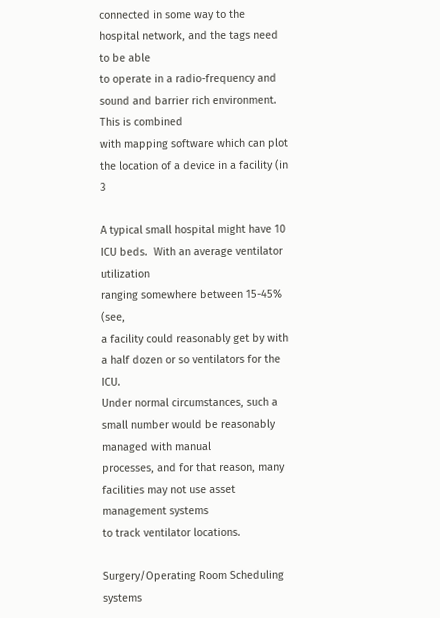connected in some way to the hospital network, and the tags need to be able
to operate in a radio-frequency and sound and barrier rich environment.  This is combined
with mapping software which can plot the location of a device in a facility (in 3

A typical small hospital might have 10 ICU beds.  With an average ventilator utilization
ranging somewhere between 15-45% (see,
a facility could reasonably get by with a half dozen or so ventilators for the ICU.
Under normal circumstances, such a small number would be reasonably managed with manual
processes, and for that reason, many facilities may not use asset management systems
to track ventilator locations.

Surgery/Operating Room Scheduling systems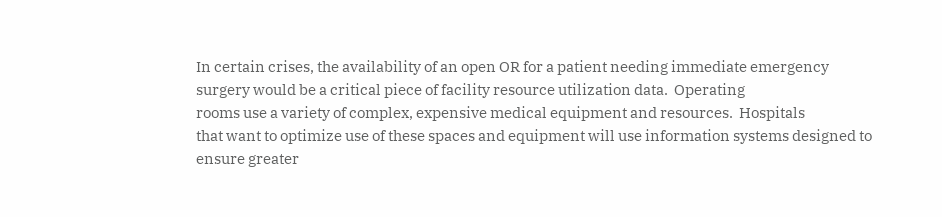In certain crises, the availability of an open OR for a patient needing immediate emergency
surgery would be a critical piece of facility resource utilization data.  Operating
rooms use a variety of complex, expensive medical equipment and resources.  Hospitals
that want to optimize use of these spaces and equipment will use information systems designed to
ensure greater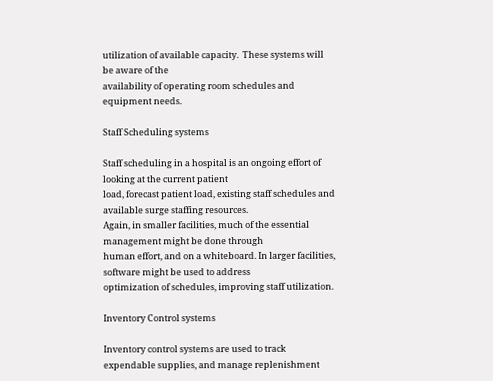utilization of available capacity.  These systems will be aware of the
availability of operating room schedules and equipment needs.

Staff Scheduling systems

Staff scheduling in a hospital is an ongoing effort of looking at the current patient
load, forecast patient load, existing staff schedules and available surge staffing resources.
Again, in smaller facilities, much of the essential management might be done through
human effort, and on a whiteboard. In larger facilities, software might be used to address
optimization of schedules, improving staff utilization.

Inventory Control systems

Inventory control systems are used to track expendable supplies, and manage replenishment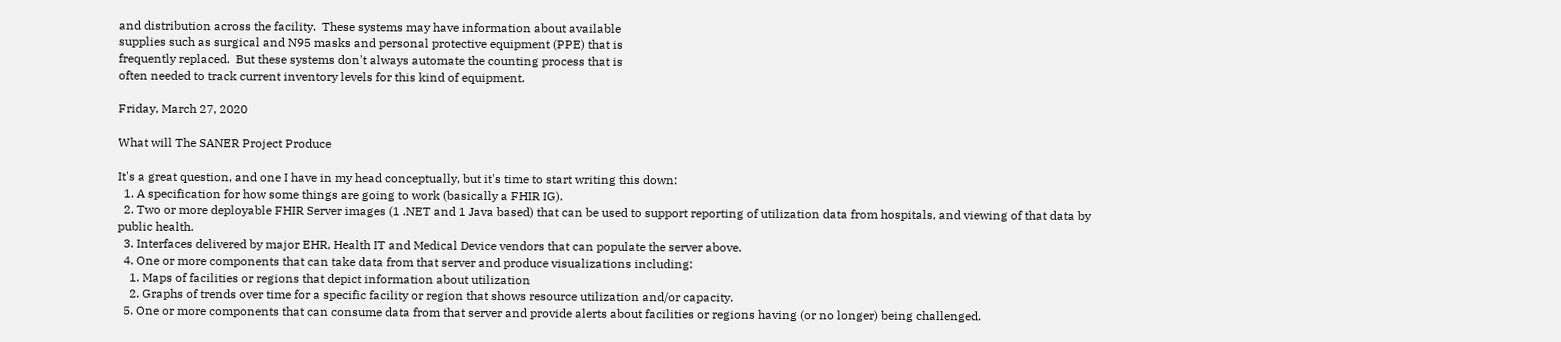and distribution across the facility.  These systems may have information about available
supplies such as surgical and N95 masks and personal protective equipment (PPE) that is
frequently replaced.  But these systems don't always automate the counting process that is
often needed to track current inventory levels for this kind of equipment.

Friday, March 27, 2020

What will The SANER Project Produce

It's a great question, and one I have in my head conceptually, but it's time to start writing this down:
  1. A specification for how some things are going to work (basically a FHIR IG).
  2. Two or more deployable FHIR Server images (1 .NET and 1 Java based) that can be used to support reporting of utilization data from hospitals, and viewing of that data by public health.
  3. Interfaces delivered by major EHR, Health IT and Medical Device vendors that can populate the server above.
  4. One or more components that can take data from that server and produce visualizations including:
    1. Maps of facilities or regions that depict information about utilization
    2. Graphs of trends over time for a specific facility or region that shows resource utilization and/or capacity.
  5. One or more components that can consume data from that server and provide alerts about facilities or regions having (or no longer) being challenged.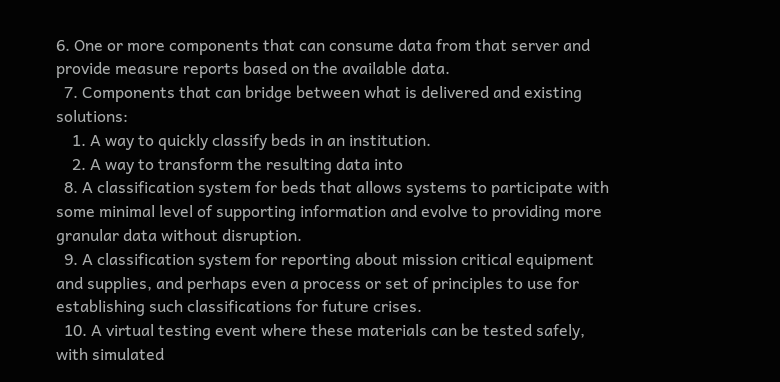6. One or more components that can consume data from that server and provide measure reports based on the available data.
  7. Components that can bridge between what is delivered and existing solutions:
    1. A way to quickly classify beds in an institution.
    2. A way to transform the resulting data into
  8. A classification system for beds that allows systems to participate with some minimal level of supporting information and evolve to providing more granular data without disruption.
  9. A classification system for reporting about mission critical equipment and supplies, and perhaps even a process or set of principles to use for establishing such classifications for future crises.
  10. A virtual testing event where these materials can be tested safely, with simulated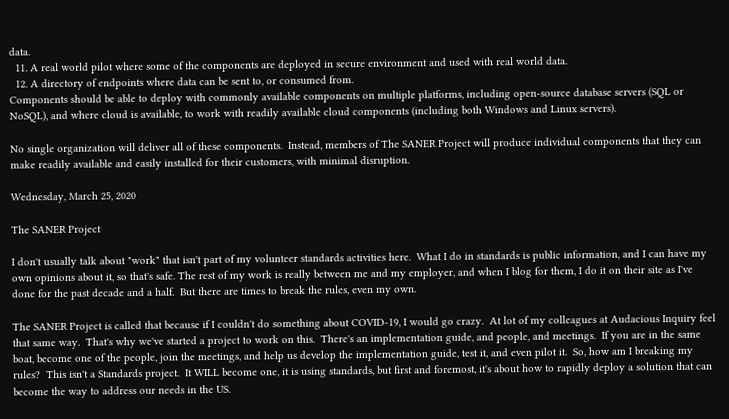data.
  11. A real world pilot where some of the components are deployed in secure environment and used with real world data.
  12. A directory of endpoints where data can be sent to, or consumed from.
Components should be able to deploy with commonly available components on multiple platforms, including open-source database servers (SQL or NoSQL), and where cloud is available, to work with readily available cloud components (including both Windows and Linux servers).

No single organization will deliver all of these components.  Instead, members of The SANER Project will produce individual components that they can make readily available and easily installed for their customers, with minimal disruption.

Wednesday, March 25, 2020

The SANER Project

I don't usually talk about "work" that isn't part of my volunteer standards activities here.  What I do in standards is public information, and I can have my own opinions about it, so that's safe. The rest of my work is really between me and my employer, and when I blog for them, I do it on their site as I've done for the past decade and a half.  But there are times to break the rules, even my own.

The SANER Project is called that because if I couldn't do something about COVID-19, I would go crazy.  At lot of my colleagues at Audacious Inquiry feel that same way.  That's why we've started a project to work on this.  There's an implementation guide, and people, and meetings.  If you are in the same boat, become one of the people, join the meetings, and help us develop the implementation guide, test it, and even pilot it.  So, how am I breaking my rules?  This isn't a Standards project.  It WILL become one, it is using standards, but first and foremost, it's about how to rapidly deploy a solution that can become the way to address our needs in the US.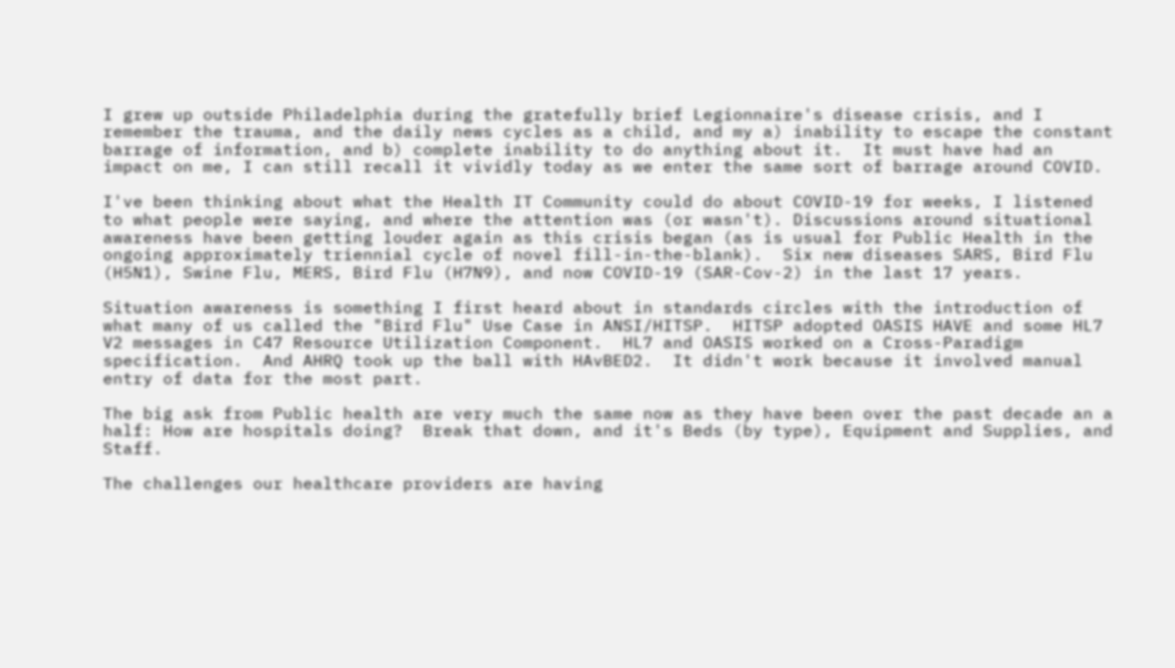I grew up outside Philadelphia during the gratefully brief Legionnaire's disease crisis, and I remember the trauma, and the daily news cycles as a child, and my a) inability to escape the constant barrage of information, and b) complete inability to do anything about it.  It must have had an impact on me, I can still recall it vividly today as we enter the same sort of barrage around COVID.

I've been thinking about what the Health IT Community could do about COVID-19 for weeks, I listened to what people were saying, and where the attention was (or wasn't). Discussions around situational awareness have been getting louder again as this crisis began (as is usual for Public Health in the ongoing approximately triennial cycle of novel fill-in-the-blank).  Six new diseases SARS, Bird Flu (H5N1), Swine Flu, MERS, Bird Flu (H7N9), and now COVID-19 (SAR-Cov-2) in the last 17 years.

Situation awareness is something I first heard about in standards circles with the introduction of what many of us called the "Bird Flu" Use Case in ANSI/HITSP.  HITSP adopted OASIS HAVE and some HL7 V2 messages in C47 Resource Utilization Component.  HL7 and OASIS worked on a Cross-Paradigm specification.  And AHRQ took up the ball with HAvBED2.  It didn't work because it involved manual entry of data for the most part.

The big ask from Public health are very much the same now as they have been over the past decade an a half: How are hospitals doing?  Break that down, and it's Beds (by type), Equipment and Supplies, and Staff.

The challenges our healthcare providers are having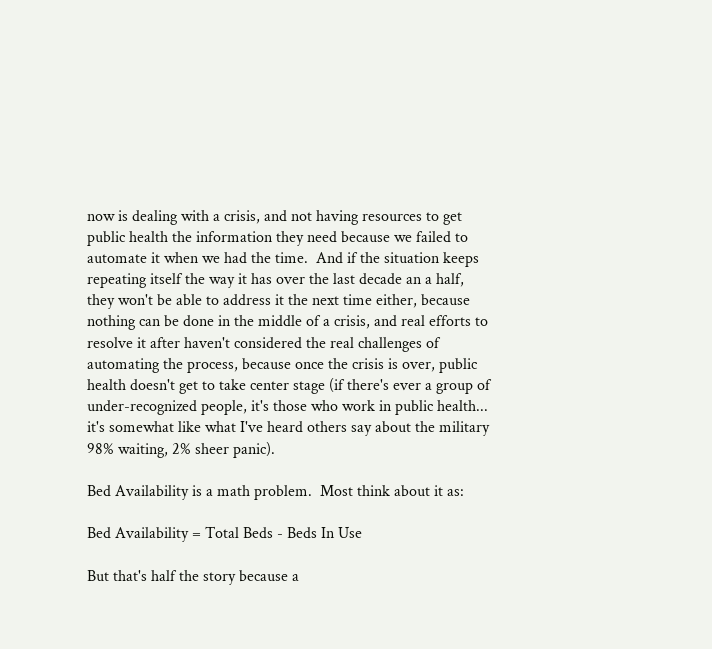now is dealing with a crisis, and not having resources to get public health the information they need because we failed to automate it when we had the time.  And if the situation keeps repeating itself the way it has over the last decade an a half, they won't be able to address it the next time either, because nothing can be done in the middle of a crisis, and real efforts to resolve it after haven't considered the real challenges of automating the process, because once the crisis is over, public health doesn't get to take center stage (if there's ever a group of under-recognized people, it's those who work in public health... it's somewhat like what I've heard others say about the military 98% waiting, 2% sheer panic).

Bed Availability is a math problem.  Most think about it as:

Bed Availability = Total Beds - Beds In Use

But that's half the story because a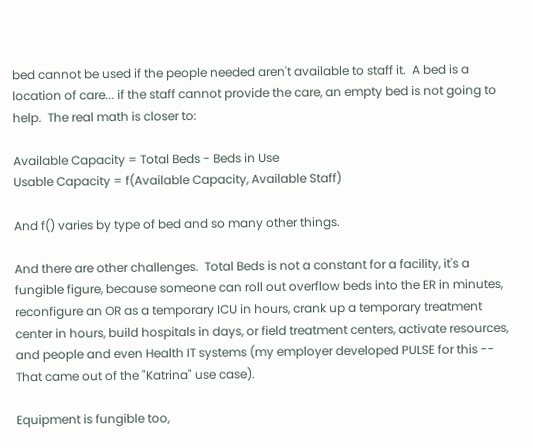bed cannot be used if the people needed aren't available to staff it.  A bed is a location of care... if the staff cannot provide the care, an empty bed is not going to help.  The real math is closer to:

Available Capacity = Total Beds - Beds in Use
Usable Capacity = f(Available Capacity, Available Staff)

And f() varies by type of bed and so many other things.

And there are other challenges.  Total Beds is not a constant for a facility, it's a fungible figure, because someone can roll out overflow beds into the ER in minutes, reconfigure an OR as a temporary ICU in hours, crank up a temporary treatment center in hours, build hospitals in days, or field treatment centers, activate resources, and people and even Health IT systems (my employer developed PULSE for this -- That came out of the "Katrina" use case).

Equipment is fungible too,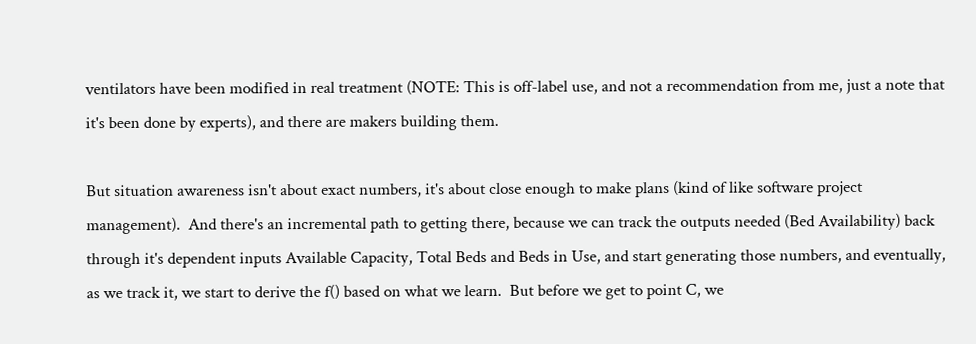ventilators have been modified in real treatment (NOTE: This is off-label use, and not a recommendation from me, just a note that it's been done by experts), and there are makers building them.

But situation awareness isn't about exact numbers, it's about close enough to make plans (kind of like software project management).  And there's an incremental path to getting there, because we can track the outputs needed (Bed Availability) back through it's dependent inputs Available Capacity, Total Beds and Beds in Use, and start generating those numbers, and eventually, as we track it, we start to derive the f() based on what we learn.  But before we get to point C, we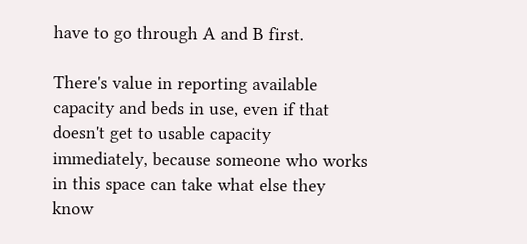have to go through A and B first.

There's value in reporting available capacity and beds in use, even if that doesn't get to usable capacity immediately, because someone who works in this space can take what else they know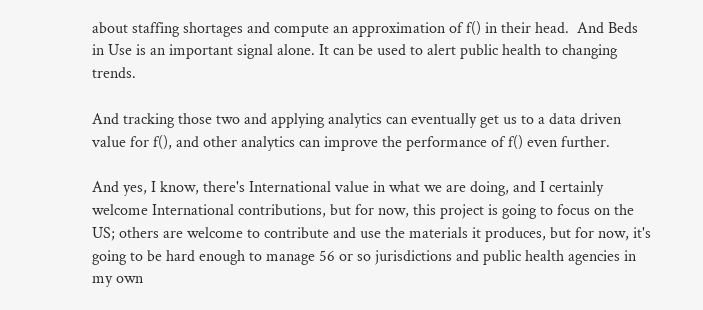about staffing shortages and compute an approximation of f() in their head.  And Beds in Use is an important signal alone. It can be used to alert public health to changing trends.

And tracking those two and applying analytics can eventually get us to a data driven value for f(), and other analytics can improve the performance of f() even further.

And yes, I know, there's International value in what we are doing, and I certainly welcome International contributions, but for now, this project is going to focus on the US; others are welcome to contribute and use the materials it produces, but for now, it's going to be hard enough to manage 56 or so jurisdictions and public health agencies in my own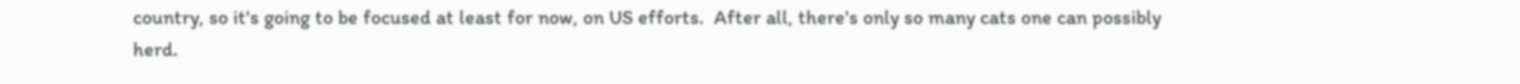country, so it's going to be focused at least for now, on US efforts.  After all, there's only so many cats one can possibly herd.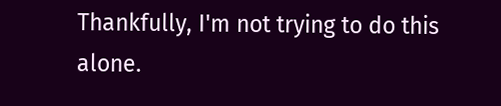Thankfully, I'm not trying to do this alone.